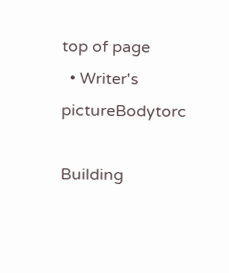top of page
  • Writer's pictureBodytorc

Building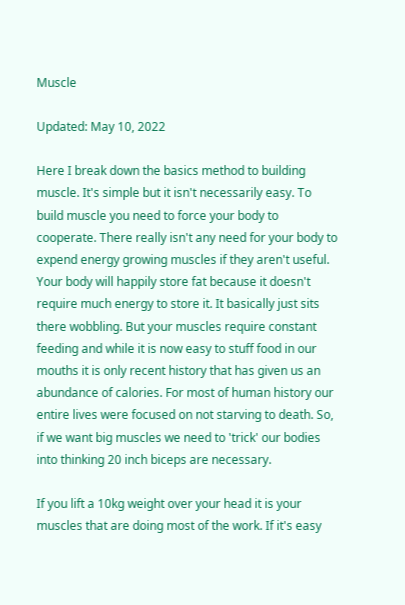Muscle

Updated: May 10, 2022

Here I break down the basics method to building muscle. It's simple but it isn't necessarily easy. To build muscle you need to force your body to cooperate. There really isn't any need for your body to expend energy growing muscles if they aren't useful. Your body will happily store fat because it doesn't require much energy to store it. It basically just sits there wobbling. But your muscles require constant feeding and while it is now easy to stuff food in our mouths it is only recent history that has given us an abundance of calories. For most of human history our entire lives were focused on not starving to death. So, if we want big muscles we need to 'trick' our bodies into thinking 20 inch biceps are necessary.

If you lift a 10kg weight over your head it is your muscles that are doing most of the work. If it's easy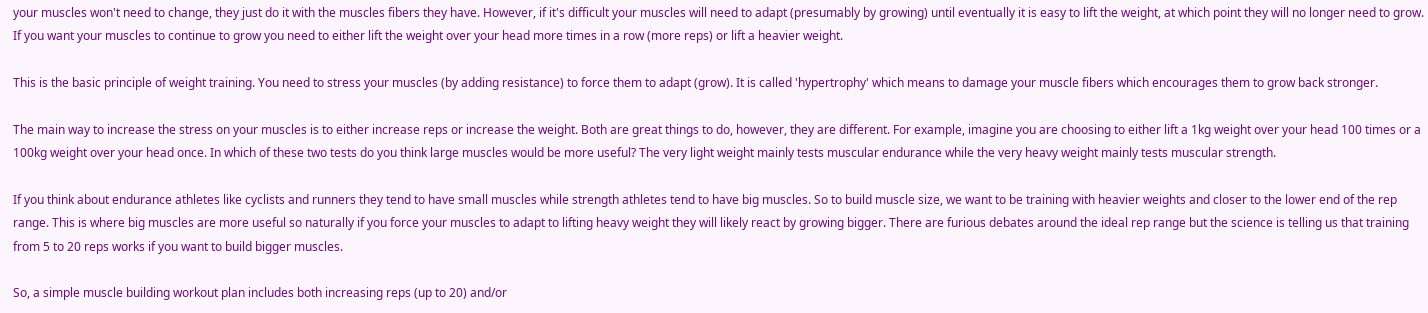your muscles won't need to change, they just do it with the muscles fibers they have. However, if it's difficult your muscles will need to adapt (presumably by growing) until eventually it is easy to lift the weight, at which point they will no longer need to grow. If you want your muscles to continue to grow you need to either lift the weight over your head more times in a row (more reps) or lift a heavier weight.

This is the basic principle of weight training. You need to stress your muscles (by adding resistance) to force them to adapt (grow). It is called 'hypertrophy' which means to damage your muscle fibers which encourages them to grow back stronger.

The main way to increase the stress on your muscles is to either increase reps or increase the weight. Both are great things to do, however, they are different. For example, imagine you are choosing to either lift a 1kg weight over your head 100 times or a 100kg weight over your head once. In which of these two tests do you think large muscles would be more useful? The very light weight mainly tests muscular endurance while the very heavy weight mainly tests muscular strength.

If you think about endurance athletes like cyclists and runners they tend to have small muscles while strength athletes tend to have big muscles. So to build muscle size, we want to be training with heavier weights and closer to the lower end of the rep range. This is where big muscles are more useful so naturally if you force your muscles to adapt to lifting heavy weight they will likely react by growing bigger. There are furious debates around the ideal rep range but the science is telling us that training from 5 to 20 reps works if you want to build bigger muscles.

So, a simple muscle building workout plan includes both increasing reps (up to 20) and/or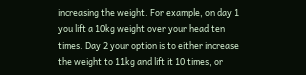increasing the weight. For example, on day 1 you lift a 10kg weight over your head ten times. Day 2 your option is to either increase the weight to 11kg and lift it 10 times, or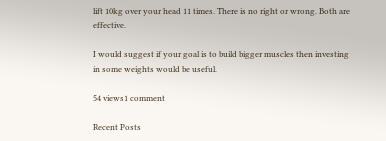lift 10kg over your head 11 times. There is no right or wrong. Both are effective.

I would suggest if your goal is to build bigger muscles then investing in some weights would be useful.

54 views1 comment

Recent Posts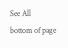See All
bottom of page